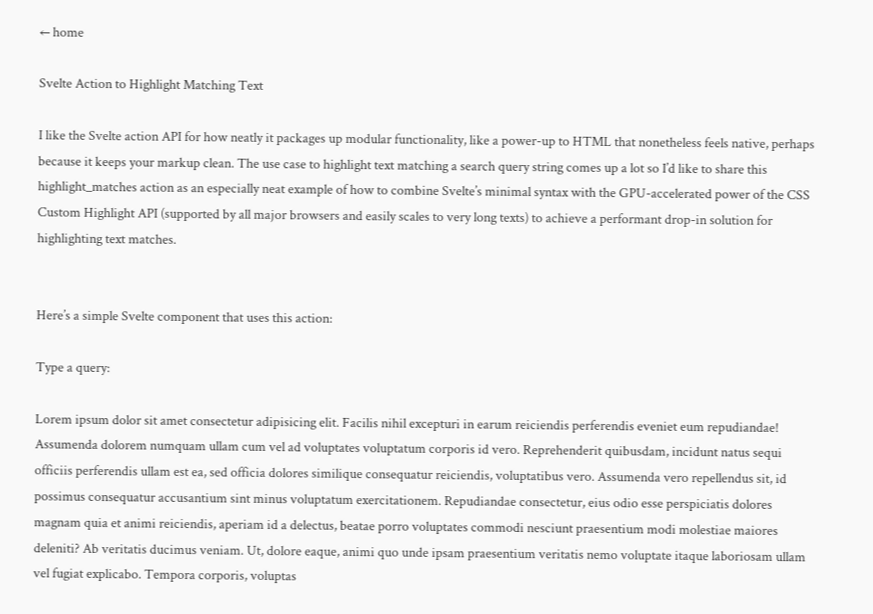← home

Svelte Action to Highlight Matching Text

I like the Svelte action API for how neatly it packages up modular functionality, like a power-up to HTML that nonetheless feels native, perhaps because it keeps your markup clean. The use case to highlight text matching a search query string comes up a lot so I’d like to share this highlight_matches action as an especially neat example of how to combine Svelte’s minimal syntax with the GPU-accelerated power of the CSS Custom Highlight API (supported by all major browsers and easily scales to very long texts) to achieve a performant drop-in solution for highlighting text matches.


Here’s a simple Svelte component that uses this action:

Type a query:

Lorem ipsum dolor sit amet consectetur adipisicing elit. Facilis nihil excepturi in earum reiciendis perferendis eveniet eum repudiandae! Assumenda dolorem numquam ullam cum vel ad voluptates voluptatum corporis id vero. Reprehenderit quibusdam, incidunt natus sequi officiis perferendis ullam est ea, sed officia dolores similique consequatur reiciendis, voluptatibus vero. Assumenda vero repellendus sit, id possimus consequatur accusantium sint minus voluptatum exercitationem. Repudiandae consectetur, eius odio esse perspiciatis dolores magnam quia et animi reiciendis, aperiam id a delectus, beatae porro voluptates commodi nesciunt praesentium modi molestiae maiores deleniti? Ab veritatis ducimus veniam. Ut, dolore eaque, animi quo unde ipsam praesentium veritatis nemo voluptate itaque laboriosam ullam vel fugiat explicabo. Tempora corporis, voluptas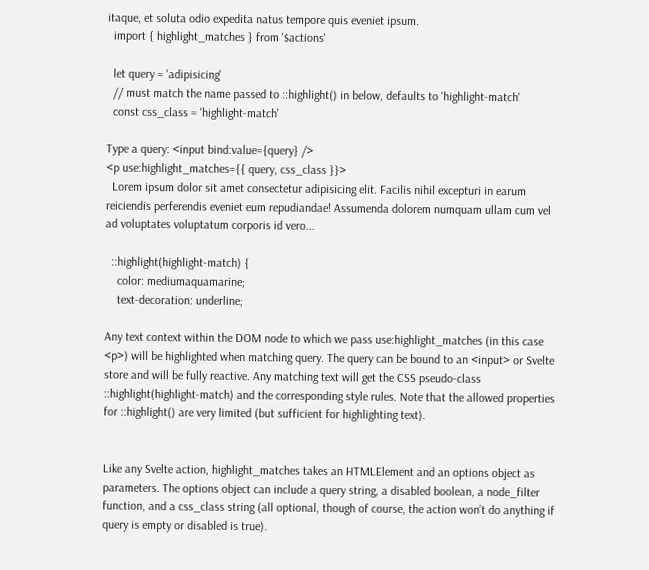itaque, et soluta odio expedita natus tempore quis eveniet ipsum.
  import { highlight_matches } from '$actions'

  let query = 'adipisicing'
  // must match the name passed to ::highlight() in below, defaults to 'highlight-match'
  const css_class = 'highlight-match'

Type a query: <input bind:value={query} />
<p use:highlight_matches={{ query, css_class }}>
  Lorem ipsum dolor sit amet consectetur adipisicing elit. Facilis nihil excepturi in earum reiciendis perferendis eveniet eum repudiandae! Assumenda dolorem numquam ullam cum vel ad voluptates voluptatum corporis id vero...

  ::highlight(highlight-match) {
    color: mediumaquamarine;
    text-decoration: underline;

Any text context within the DOM node to which we pass use:highlight_matches (in this case <p>) will be highlighted when matching query. The query can be bound to an <input> or Svelte store and will be fully reactive. Any matching text will get the CSS pseudo-class ::highlight(highlight-match) and the corresponding style rules. Note that the allowed properties for ::highlight() are very limited (but sufficient for highlighting text).


Like any Svelte action, highlight_matches takes an HTMLElement and an options object as parameters. The options object can include a query string, a disabled boolean, a node_filter function, and a css_class string (all optional, though of course, the action won’t do anything if query is empty or disabled is true).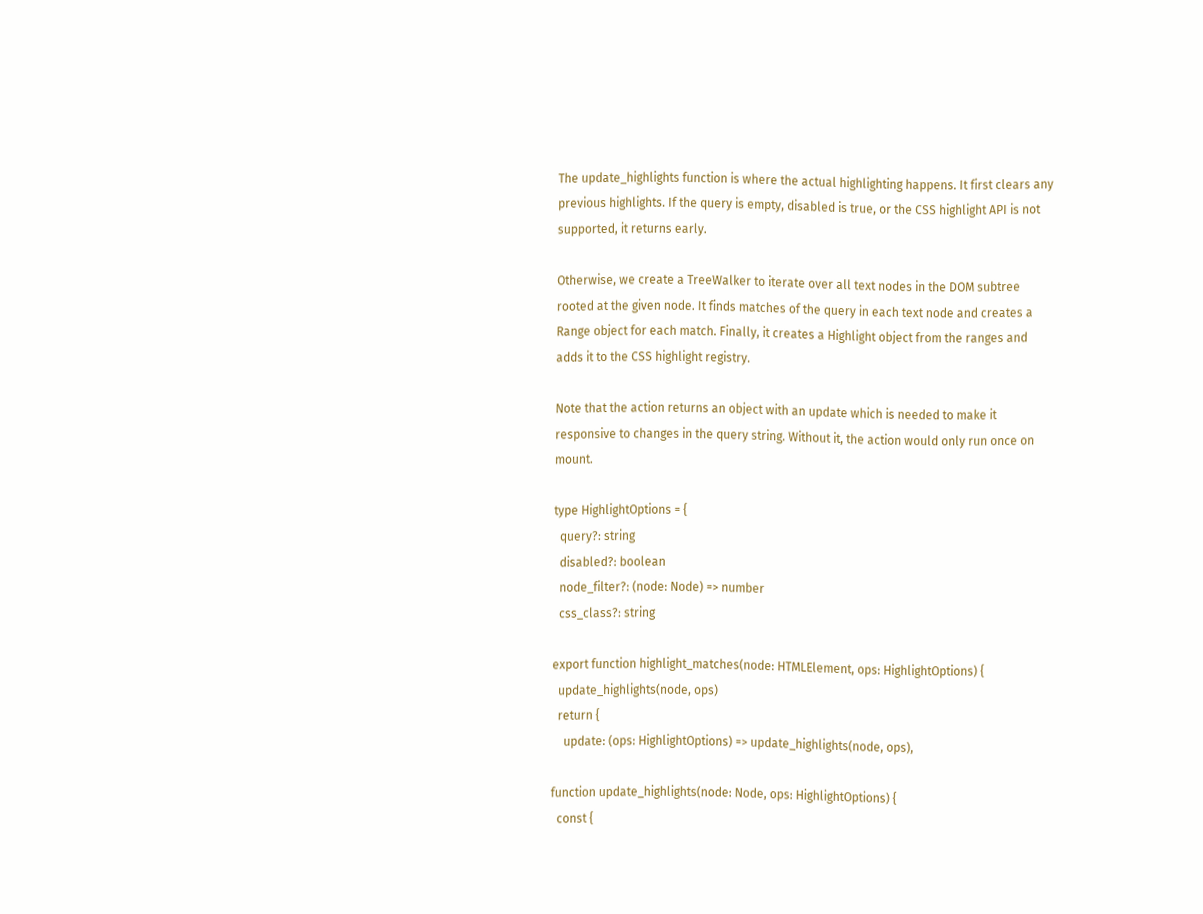The update_highlights function is where the actual highlighting happens. It first clears any previous highlights. If the query is empty, disabled is true, or the CSS highlight API is not supported, it returns early.

Otherwise, we create a TreeWalker to iterate over all text nodes in the DOM subtree rooted at the given node. It finds matches of the query in each text node and creates a Range object for each match. Finally, it creates a Highlight object from the ranges and adds it to the CSS highlight registry.

Note that the action returns an object with an update which is needed to make it responsive to changes in the query string. Without it, the action would only run once on mount.

type HighlightOptions = {
  query?: string
  disabled?: boolean
  node_filter?: (node: Node) => number
  css_class?: string

export function highlight_matches(node: HTMLElement, ops: HighlightOptions) {
  update_highlights(node, ops)
  return {
    update: (ops: HighlightOptions) => update_highlights(node, ops),

function update_highlights(node: Node, ops: HighlightOptions) {
  const {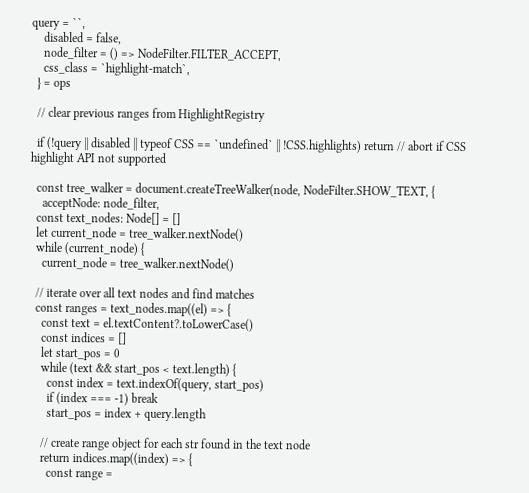query = ``,
    disabled = false,
    node_filter = () => NodeFilter.FILTER_ACCEPT,
    css_class = `highlight-match`,
  } = ops

  // clear previous ranges from HighlightRegistry

  if (!query || disabled || typeof CSS == `undefined` || !CSS.highlights) return // abort if CSS highlight API not supported

  const tree_walker = document.createTreeWalker(node, NodeFilter.SHOW_TEXT, {
    acceptNode: node_filter,
  const text_nodes: Node[] = []
  let current_node = tree_walker.nextNode()
  while (current_node) {
    current_node = tree_walker.nextNode()

  // iterate over all text nodes and find matches
  const ranges = text_nodes.map((el) => {
    const text = el.textContent?.toLowerCase()
    const indices = []
    let start_pos = 0
    while (text && start_pos < text.length) {
      const index = text.indexOf(query, start_pos)
      if (index === -1) break
      start_pos = index + query.length

    // create range object for each str found in the text node
    return indices.map((index) => {
      const range =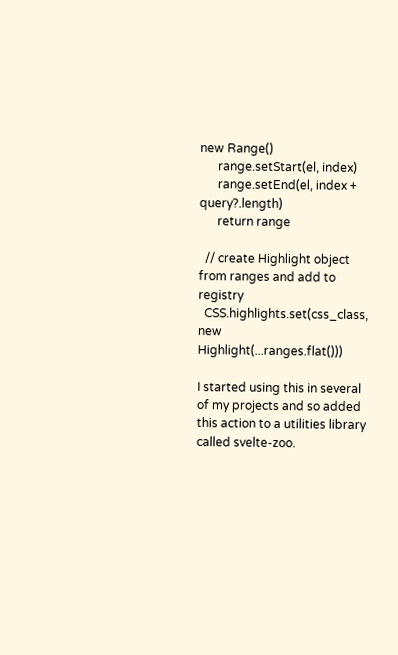new Range()
      range.setStart(el, index)
      range.setEnd(el, index + query?.length)
      return range

  // create Highlight object from ranges and add to registry
  CSS.highlights.set(css_class, new Highlight(...ranges.flat()))

I started using this in several of my projects and so added this action to a utilities library called svelte-zoo.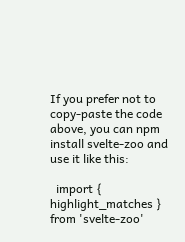If you prefer not to copy-paste the code above, you can npm install svelte-zoo and use it like this:

  import { highlight_matches } from 'svelte-zoo'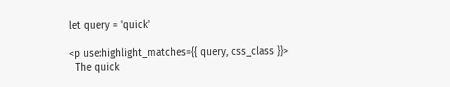let query = 'quick'

<p use:highlight_matches={{ query, css_class }}>
  The quick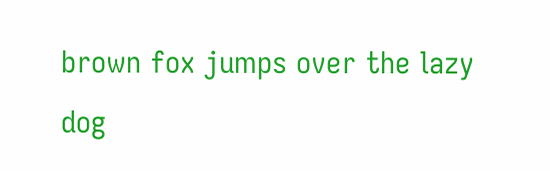brown fox jumps over the lazy dog